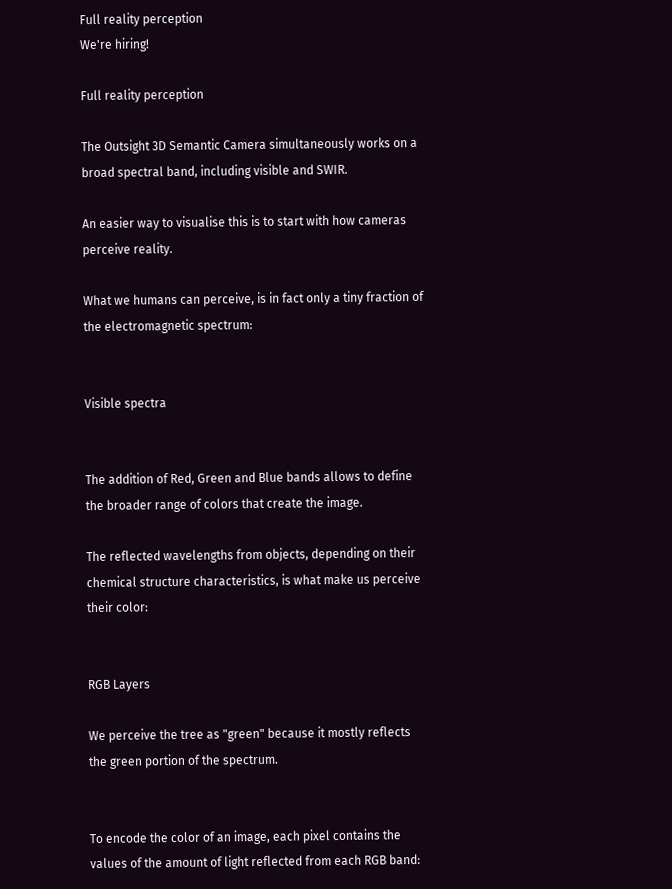Full reality perception
We're hiring!

Full reality perception

The Outsight 3D Semantic Camera simultaneously works on a broad spectral band, including visible and SWIR.

An easier way to visualise this is to start with how cameras perceive reality.

What we humans can perceive, is in fact only a tiny fraction of the electromagnetic spectrum:


Visible spectra


The addition of Red, Green and Blue bands allows to define the broader range of colors that create the image.

The reflected wavelengths from objects, depending on their chemical structure characteristics, is what make us perceive their color:


RGB Layers

We perceive the tree as "green" because it mostly reflects the green portion of the spectrum.


To encode the color of an image, each pixel contains the values of the amount of light reflected from each RGB band: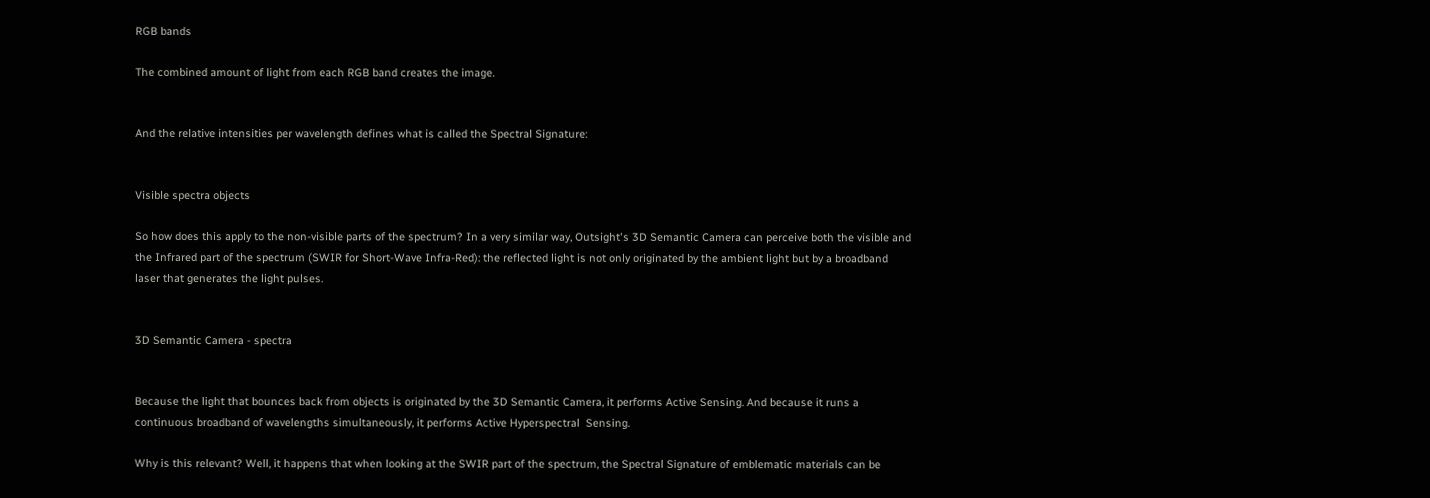RGB bands

The combined amount of light from each RGB band creates the image.


And the relative intensities per wavelength defines what is called the Spectral Signature:


Visible spectra objects

So how does this apply to the non-visible parts of the spectrum? In a very similar way, Outsight's 3D Semantic Camera can perceive both the visible and the Infrared part of the spectrum (SWIR for Short-Wave Infra-Red): the reflected light is not only originated by the ambient light but by a broadband laser that generates the light pulses.


3D Semantic Camera - spectra


Because the light that bounces back from objects is originated by the 3D Semantic Camera, it performs Active Sensing. And because it runs a continuous broadband of wavelengths simultaneously, it performs Active Hyperspectral  Sensing.

Why is this relevant? Well, it happens that when looking at the SWIR part of the spectrum, the Spectral Signature of emblematic materials can be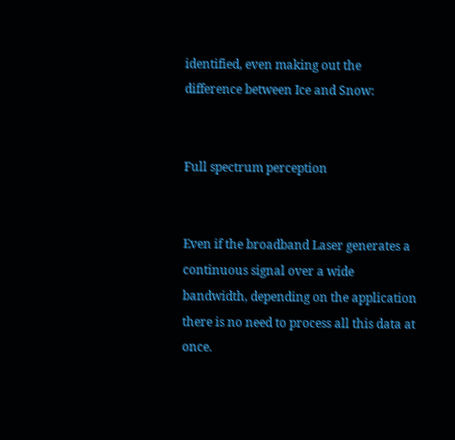identified, even making out the difference between Ice and Snow:


Full spectrum perception


Even if the broadband Laser generates a continuous signal over a wide bandwidth, depending on the application there is no need to process all this data at once.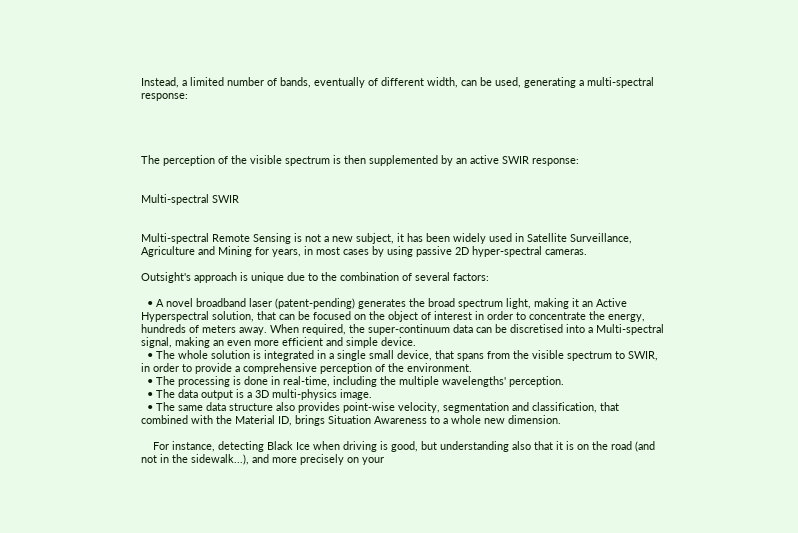Instead, a limited number of bands, eventually of different width, can be used, generating a multi-spectral response:




The perception of the visible spectrum is then supplemented by an active SWIR response:


Multi-spectral SWIR


Multi-spectral Remote Sensing is not a new subject, it has been widely used in Satellite Surveillance, Agriculture and Mining for years, in most cases by using passive 2D hyper-spectral cameras.

Outsight's approach is unique due to the combination of several factors:

  • A novel broadband laser (patent-pending) generates the broad spectrum light, making it an Active Hyperspectral solution, that can be focused on the object of interest in order to concentrate the energy, hundreds of meters away. When required, the super-continuum data can be discretised into a Multi-spectral signal, making an even more efficient and simple device.
  • The whole solution is integrated in a single small device, that spans from the visible spectrum to SWIR, in order to provide a comprehensive perception of the environment.
  • The processing is done in real-time, including the multiple wavelengths' perception.
  • The data output is a 3D multi-physics image.
  • The same data structure also provides point-wise velocity, segmentation and classification, that combined with the Material ID, brings Situation Awareness to a whole new dimension.

    For instance, detecting Black Ice when driving is good, but understanding also that it is on the road (and not in the sidewalk...), and more precisely on your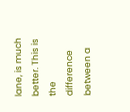lane, is much better. This is the difference between a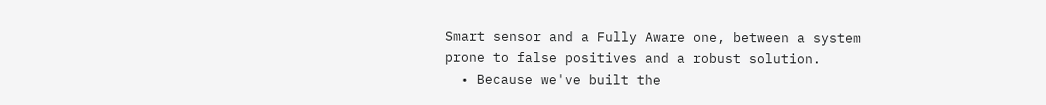Smart sensor and a Fully Aware one, between a system prone to false positives and a robust solution.
  • Because we've built the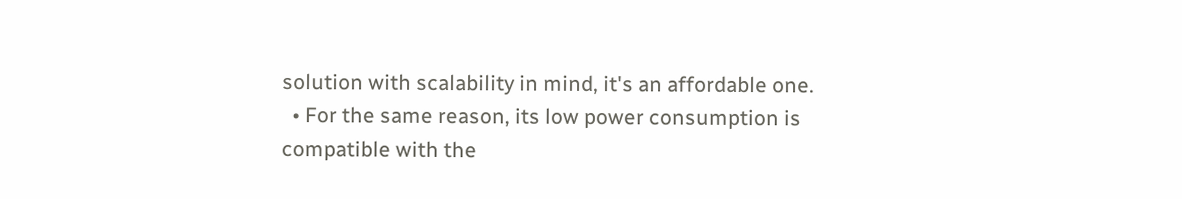solution with scalability in mind, it's an affordable one.
  • For the same reason, its low power consumption is compatible with the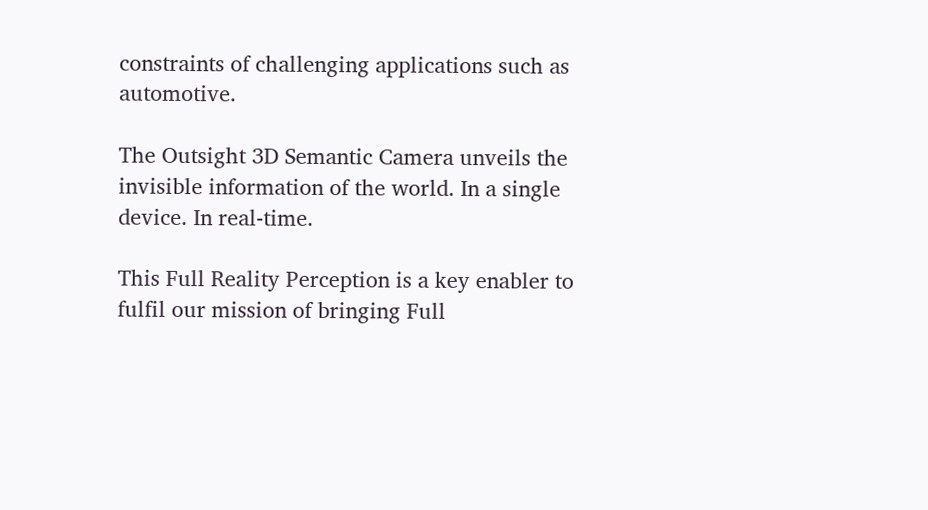constraints of challenging applications such as automotive.

The Outsight 3D Semantic Camera unveils the invisible information of the world. In a single device. In real-time.

This Full Reality Perception is a key enabler to fulfil our mission of bringing Full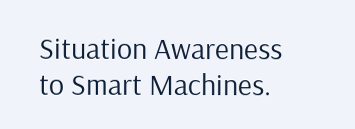Situation Awareness to Smart Machines.